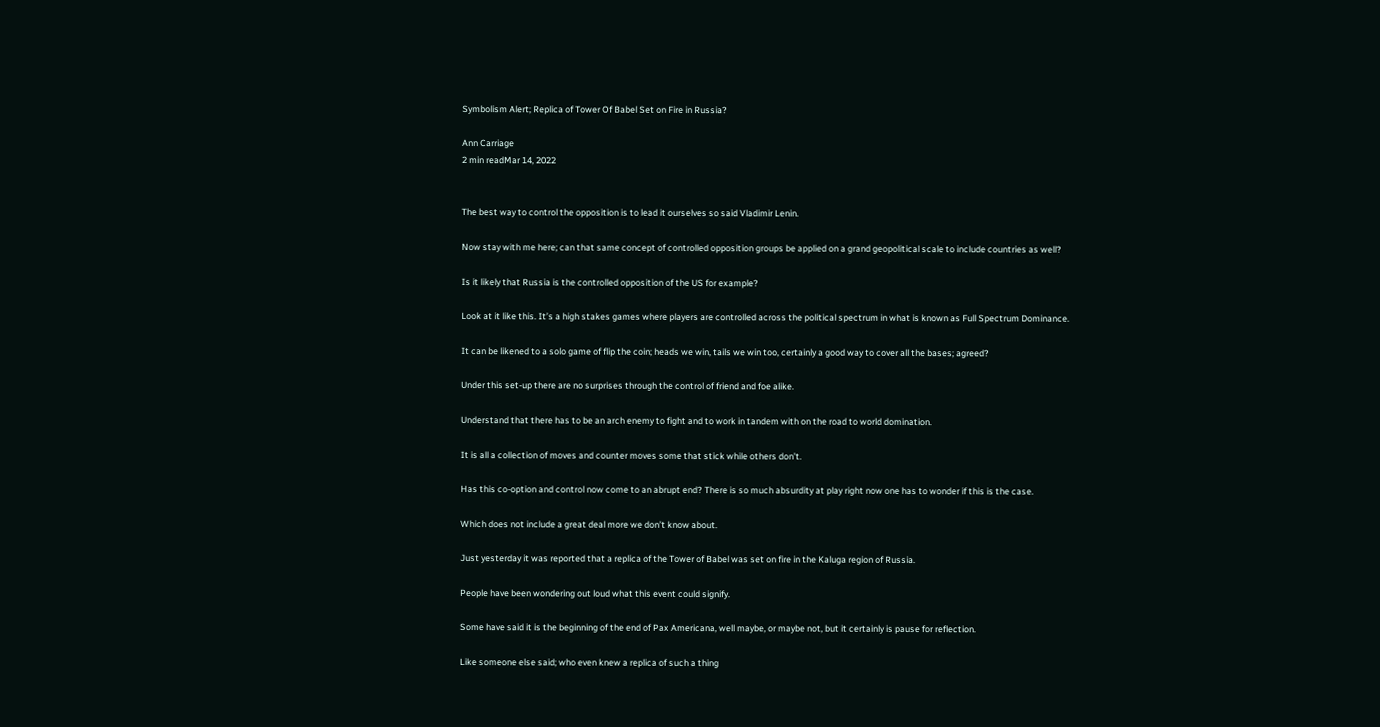Symbolism Alert; Replica of Tower Of Babel Set on Fire in Russia?

Ann Carriage
2 min readMar 14, 2022


The best way to control the opposition is to lead it ourselves so said Vladimir Lenin.

Now stay with me here; can that same concept of controlled opposition groups be applied on a grand geopolitical scale to include countries as well?

Is it likely that Russia is the controlled opposition of the US for example?

Look at it like this. It’s a high stakes games where players are controlled across the political spectrum in what is known as Full Spectrum Dominance.

It can be likened to a solo game of flip the coin; heads we win, tails we win too, certainly a good way to cover all the bases; agreed?

Under this set-up there are no surprises through the control of friend and foe alike.

Understand that there has to be an arch enemy to fight and to work in tandem with on the road to world domination.

It is all a collection of moves and counter moves some that stick while others don’t.

Has this co-option and control now come to an abrupt end? There is so much absurdity at play right now one has to wonder if this is the case.

Which does not include a great deal more we don’t know about.

Just yesterday it was reported that a replica of the Tower of Babel was set on fire in the Kaluga region of Russia.

People have been wondering out loud what this event could signify.

Some have said it is the beginning of the end of Pax Americana, well maybe, or maybe not, but it certainly is pause for reflection.

Like someone else said; who even knew a replica of such a thing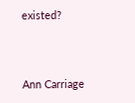existed?



Ann Carriage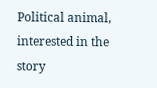Political animal, interested in the story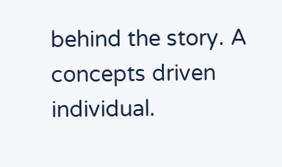behind the story. A concepts driven individual.